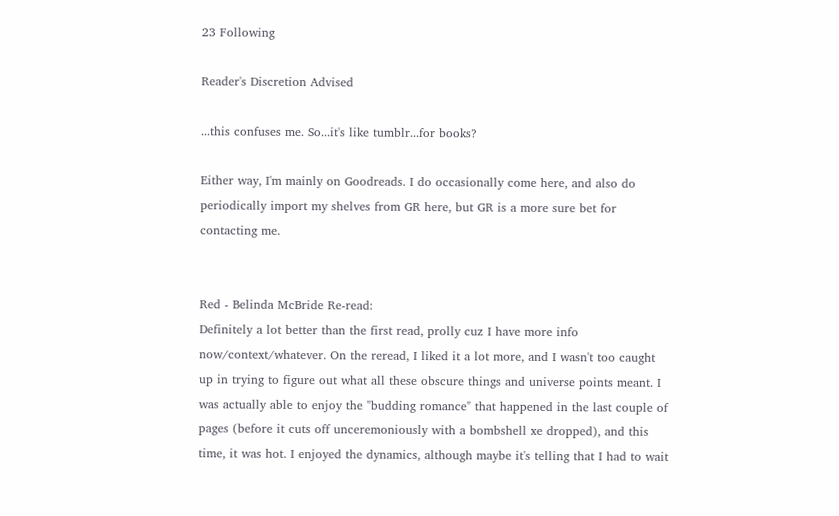23 Following

Reader's Discretion Advised

...this confuses me. So...it's like tumblr...for books?

Either way, I'm mainly on Goodreads. I do occasionally come here, and also do periodically import my shelves from GR here, but GR is a more sure bet for contacting me.


Red - Belinda McBride Re-read:
Definitely a lot better than the first read, prolly cuz I have more info now/context/whatever. On the reread, I liked it a lot more, and I wasn't too caught up in trying to figure out what all these obscure things and universe points meant. I was actually able to enjoy the "budding romance" that happened in the last couple of pages (before it cuts off unceremoniously with a bombshell xe dropped), and this time, it was hot. I enjoyed the dynamics, although maybe it's telling that I had to wait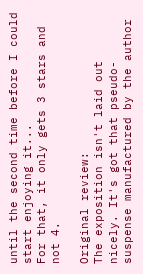until the second time before I could start enjoying it...
For that, it only gets 3 stars and not 4.

Original review:
The exposition isn't laid out nicely. It's got that pseudo-suspense manufactured by the author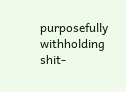purposefully withholding shit-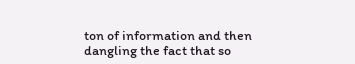ton of information and then dangling the fact that so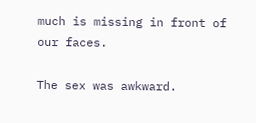much is missing in front of our faces.

The sex was awkward.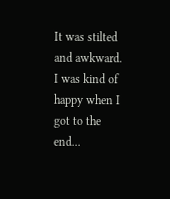It was stilted and awkward. I was kind of happy when I got to the end...